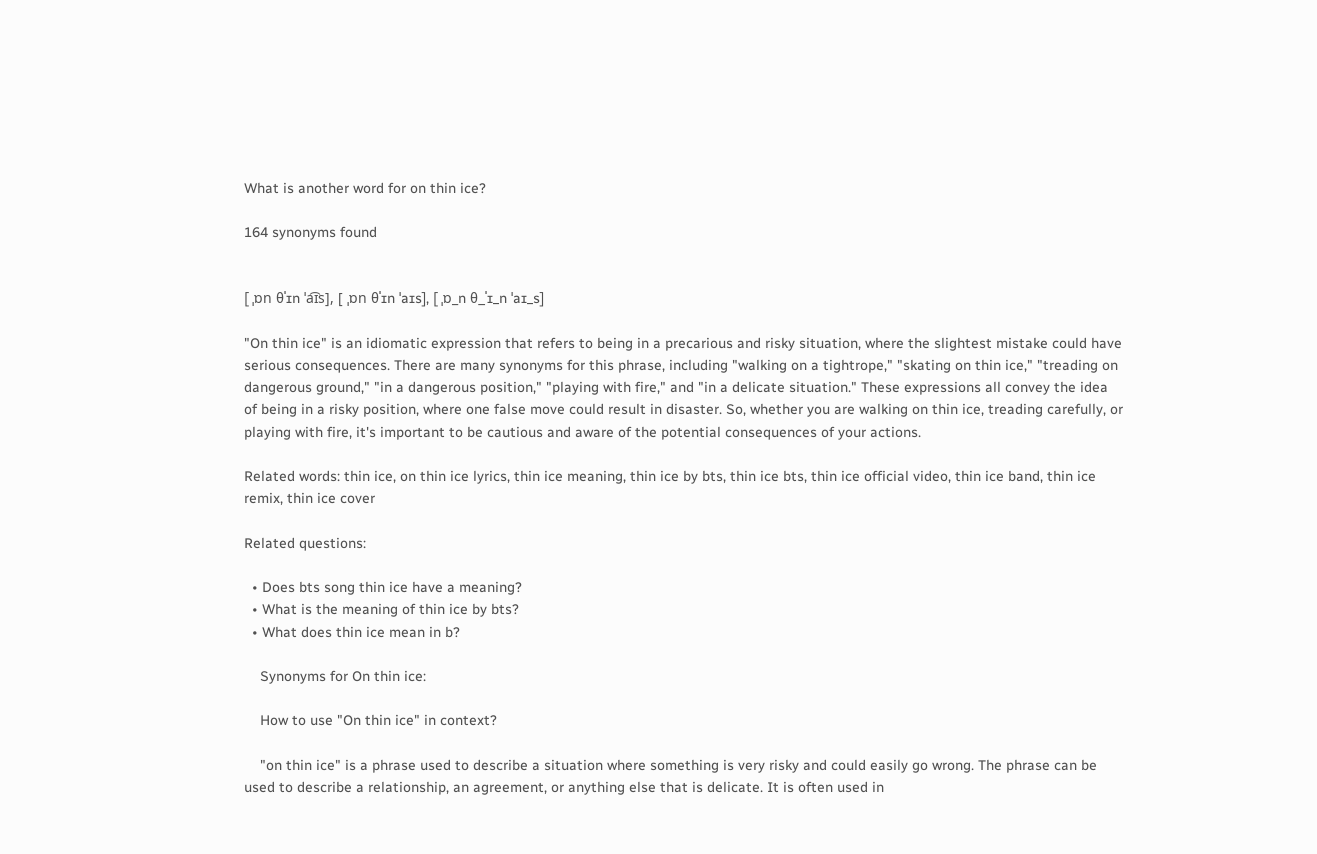What is another word for on thin ice?

164 synonyms found


[ ˌɒn θˈɪn ˈa͡ɪs], [ ˌɒn θˈɪn ˈaɪs], [ ˌɒ_n θ_ˈɪ_n ˈaɪ_s]

"On thin ice" is an idiomatic expression that refers to being in a precarious and risky situation, where the slightest mistake could have serious consequences. There are many synonyms for this phrase, including "walking on a tightrope," "skating on thin ice," "treading on dangerous ground," "in a dangerous position," "playing with fire," and "in a delicate situation." These expressions all convey the idea of being in a risky position, where one false move could result in disaster. So, whether you are walking on thin ice, treading carefully, or playing with fire, it's important to be cautious and aware of the potential consequences of your actions.

Related words: thin ice, on thin ice lyrics, thin ice meaning, thin ice by bts, thin ice bts, thin ice official video, thin ice band, thin ice remix, thin ice cover

Related questions:

  • Does bts song thin ice have a meaning?
  • What is the meaning of thin ice by bts?
  • What does thin ice mean in b?

    Synonyms for On thin ice:

    How to use "On thin ice" in context?

    "on thin ice" is a phrase used to describe a situation where something is very risky and could easily go wrong. The phrase can be used to describe a relationship, an agreement, or anything else that is delicate. It is often used in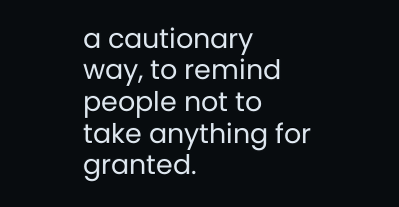a cautionary way, to remind people not to take anything for granted.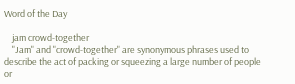Word of the Day

    jam crowd-together
    "Jam" and "crowd-together" are synonymous phrases used to describe the act of packing or squeezing a large number of people or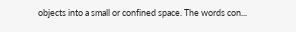objects into a small or confined space. The words con...